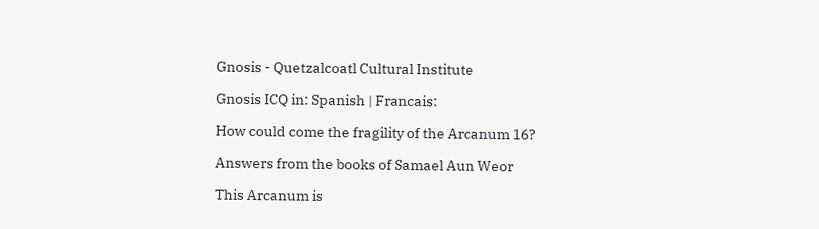Gnosis - Quetzalcoatl Cultural Institute

Gnosis ICQ in: Spanish | Francais:

How could come the fragility of the Arcanum 16?

Answers from the books of Samael Aun Weor

This Arcanum is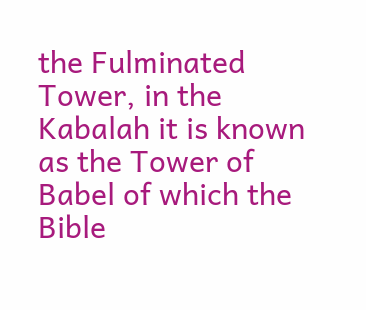the Fulminated Tower, in the Kabalah it is known as the Tower of Babel of which the Bible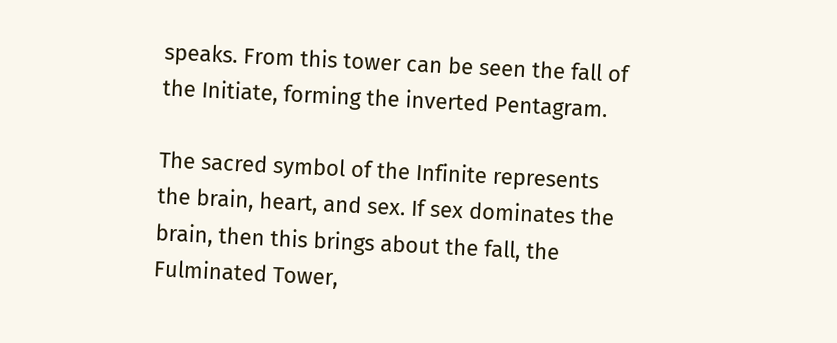speaks. From this tower can be seen the fall of the Initiate, forming the inverted Pentagram.

The sacred symbol of the Infinite represents the brain, heart, and sex. If sex dominates the brain, then this brings about the fall, the Fulminated Tower,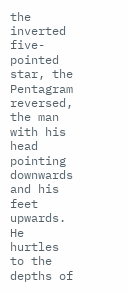the inverted five-pointed star, the Pentagram reversed, the man with his head pointing downwards and his feet upwards. He hurtles to the depths of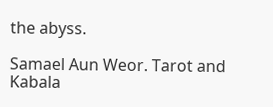the abyss.

Samael Aun Weor. Tarot and Kabala